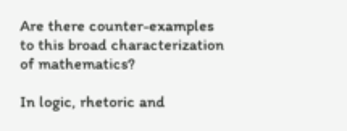Are there counter-examples to this broad characterization of mathematics?

In logic, rhetoric and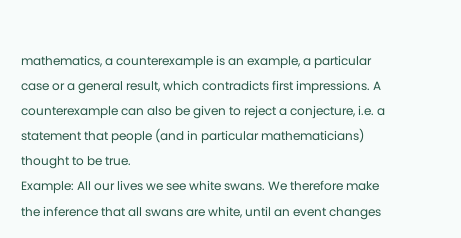mathematics, a counterexample is an example, a particular case or a general result, which contradicts first impressions. A counterexample can also be given to reject a conjecture, i.e. a statement that people (and in particular mathematicians) thought to be true.
Example: All our lives we see white swans. We therefore make the inference that all swans are white, until an event changes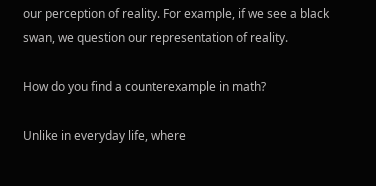our perception of reality. For example, if we see a black swan, we question our representation of reality.

How do you find a counterexample in math?

Unlike in everyday life, where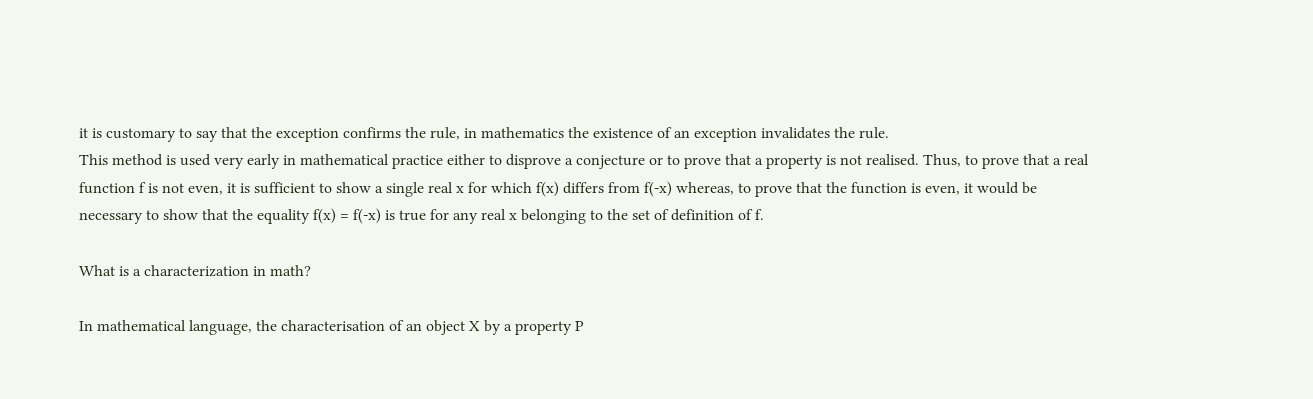it is customary to say that the exception confirms the rule, in mathematics the existence of an exception invalidates the rule.
This method is used very early in mathematical practice either to disprove a conjecture or to prove that a property is not realised. Thus, to prove that a real function f is not even, it is sufficient to show a single real x for which f(x) differs from f(-x) whereas, to prove that the function is even, it would be necessary to show that the equality f(x) = f(-x) is true for any real x belonging to the set of definition of f.

What is a characterization in math?

In mathematical language, the characterisation of an object X by a property P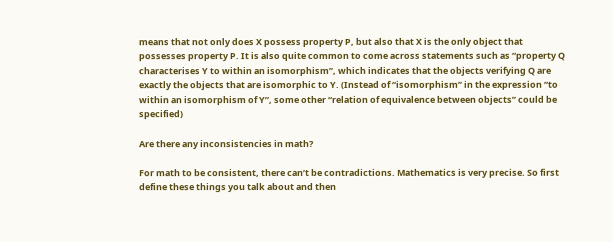means that not only does X possess property P, but also that X is the only object that possesses property P. It is also quite common to come across statements such as “property Q characterises Y to within an isomorphism”, which indicates that the objects verifying Q are exactly the objects that are isomorphic to Y. (Instead of “isomorphism” in the expression “to within an isomorphism of Y”, some other “relation of equivalence between objects” could be specified)

Are there any inconsistencies in math?

For math to be consistent, there can’t be contradictions. Mathematics is very precise. So first define these things you talk about and then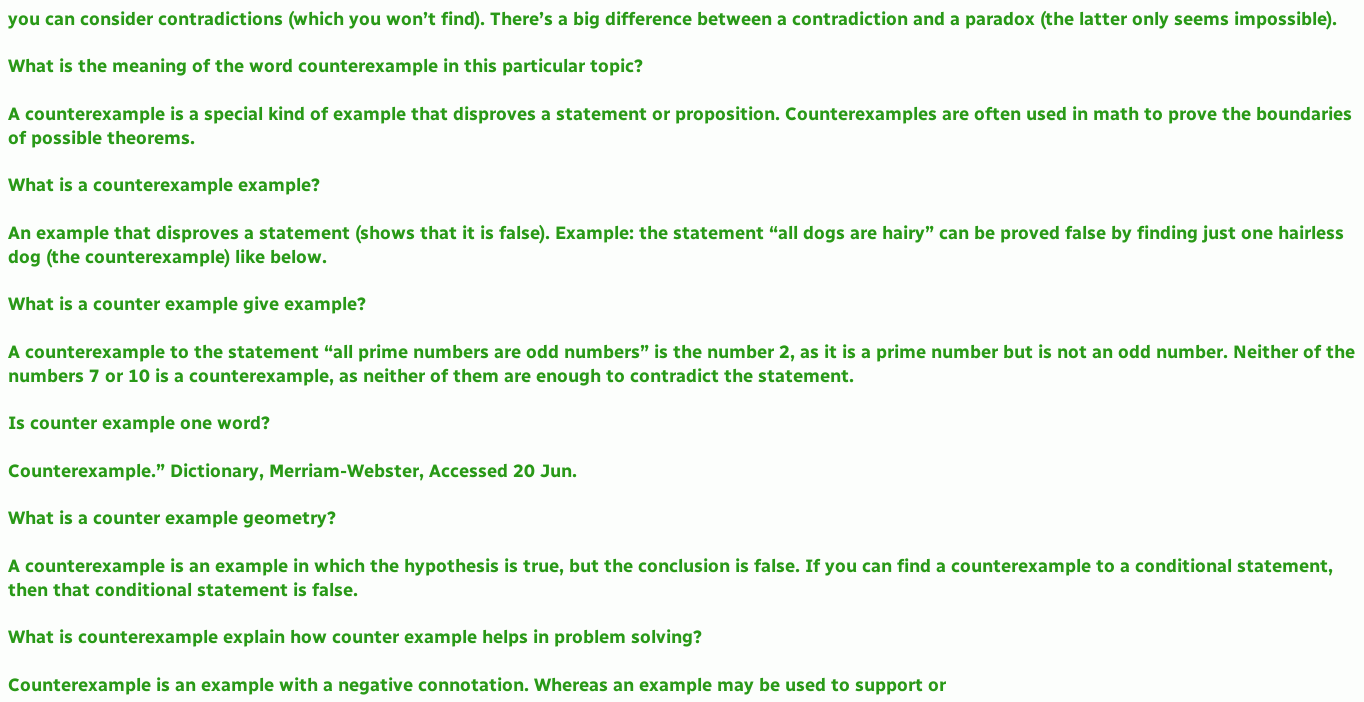you can consider contradictions (which you won’t find). There’s a big difference between a contradiction and a paradox (the latter only seems impossible).

What is the meaning of the word counterexample in this particular topic?

A counterexample is a special kind of example that disproves a statement or proposition. Counterexamples are often used in math to prove the boundaries of possible theorems.

What is a counterexample example?

An example that disproves a statement (shows that it is false). Example: the statement “all dogs are hairy” can be proved false by finding just one hairless dog (the counterexample) like below.

What is a counter example give example?

A counterexample to the statement “all prime numbers are odd numbers” is the number 2, as it is a prime number but is not an odd number. Neither of the numbers 7 or 10 is a counterexample, as neither of them are enough to contradict the statement.

Is counter example one word?

Counterexample.” Dictionary, Merriam-Webster, Accessed 20 Jun.

What is a counter example geometry?

A counterexample is an example in which the hypothesis is true, but the conclusion is false. If you can find a counterexample to a conditional statement, then that conditional statement is false.

What is counterexample explain how counter example helps in problem solving?

Counterexample is an example with a negative connotation. Whereas an example may be used to support or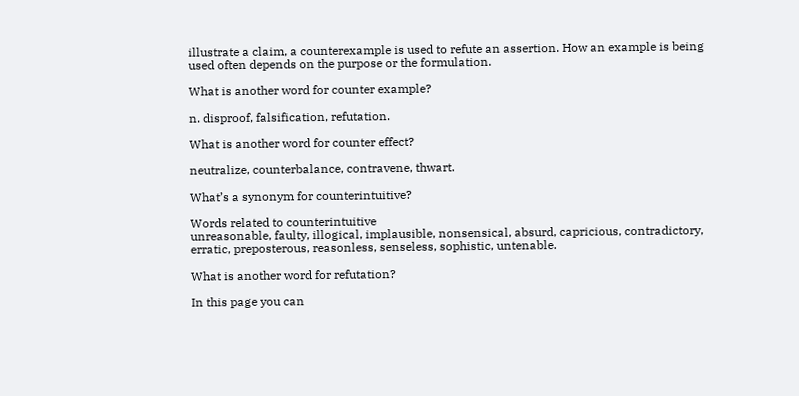illustrate a claim, a counterexample is used to refute an assertion. How an example is being used often depends on the purpose or the formulation.

What is another word for counter example?

n. disproof, falsification, refutation.

What is another word for counter effect?

neutralize, counterbalance, contravene, thwart.

What’s a synonym for counterintuitive?

Words related to counterintuitive
unreasonable, faulty, illogical, implausible, nonsensical, absurd, capricious, contradictory, erratic, preposterous, reasonless, senseless, sophistic, untenable.

What is another word for refutation?

In this page you can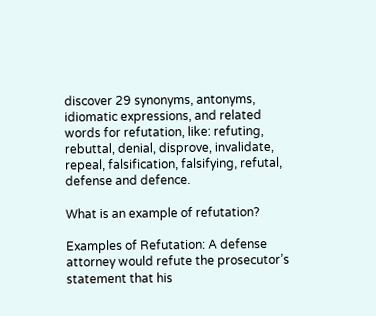discover 29 synonyms, antonyms, idiomatic expressions, and related words for refutation, like: refuting, rebuttal, denial, disprove, invalidate, repeal, falsification, falsifying, refutal, defense and defence.

What is an example of refutation?

Examples of Refutation: A defense attorney would refute the prosecutor’s statement that his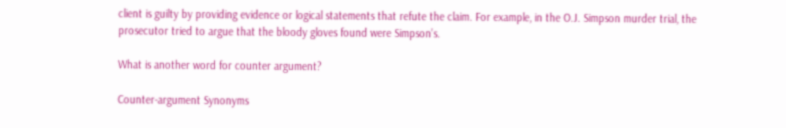client is guilty by providing evidence or logical statements that refute the claim. For example, in the O.J. Simpson murder trial, the prosecutor tried to argue that the bloody gloves found were Simpson’s.

What is another word for counter argument?

Counter-argument Synonyms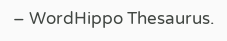– WordHippo Thesaurus.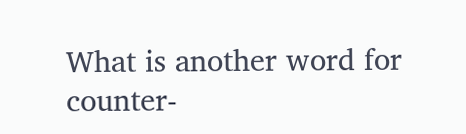What is another word for counter-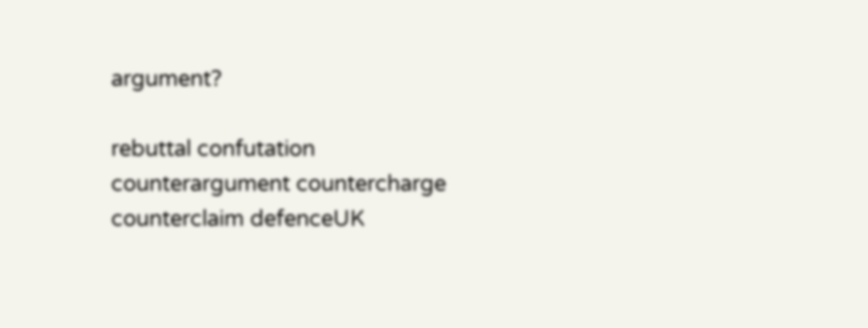argument?

rebuttal confutation
counterargument countercharge
counterclaim defenceUK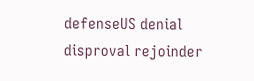defenseUS denial
disproval rejoinder